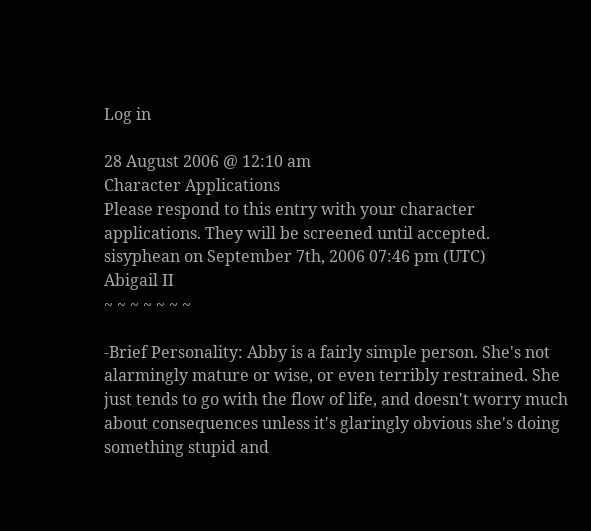Log in

28 August 2006 @ 12:10 am
Character Applications
Please respond to this entry with your character applications. They will be screened until accepted.
sisyphean on September 7th, 2006 07:46 pm (UTC)
Abigail II
~ ~ ~ ~ ~ ~ ~

-Brief Personality: Abby is a fairly simple person. She's not alarmingly mature or wise, or even terribly restrained. She just tends to go with the flow of life, and doesn't worry much about consequences unless it's glaringly obvious she's doing something stupid and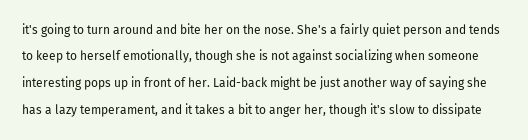it's going to turn around and bite her on the nose. She's a fairly quiet person and tends to keep to herself emotionally, though she is not against socializing when someone interesting pops up in front of her. Laid-back might be just another way of saying she has a lazy temperament, and it takes a bit to anger her, though it's slow to dissipate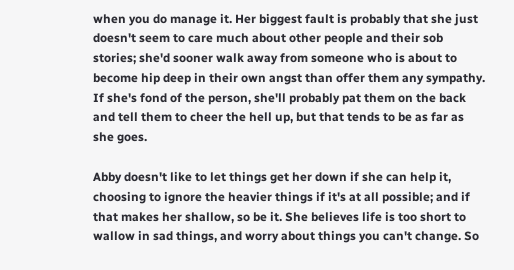when you do manage it. Her biggest fault is probably that she just doesn't seem to care much about other people and their sob stories; she'd sooner walk away from someone who is about to become hip deep in their own angst than offer them any sympathy. If she's fond of the person, she'll probably pat them on the back and tell them to cheer the hell up, but that tends to be as far as she goes.

Abby doesn't like to let things get her down if she can help it, choosing to ignore the heavier things if it's at all possible; and if that makes her shallow, so be it. She believes life is too short to wallow in sad things, and worry about things you can't change. So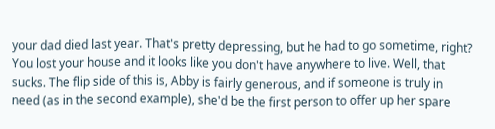your dad died last year. That's pretty depressing, but he had to go sometime, right? You lost your house and it looks like you don't have anywhere to live. Well, that sucks. The flip side of this is, Abby is fairly generous, and if someone is truly in need (as in the second example), she'd be the first person to offer up her spare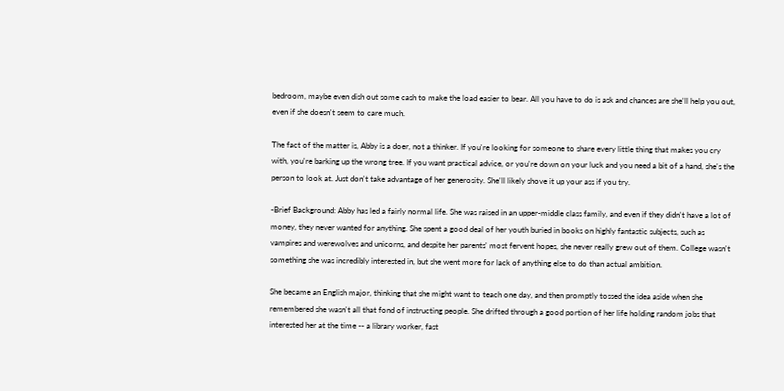bedroom, maybe even dish out some cash to make the load easier to bear. All you have to do is ask and chances are she'll help you out, even if she doesn't seem to care much.

The fact of the matter is, Abby is a doer, not a thinker. If you're looking for someone to share every little thing that makes you cry with, you're barking up the wrong tree. If you want practical advice, or you're down on your luck and you need a bit of a hand, she's the person to look at. Just don't take advantage of her generosity. She'll likely shove it up your ass if you try.

-Brief Background: Abby has led a fairly normal life. She was raised in an upper-middle class family, and even if they didn't have a lot of money, they never wanted for anything. She spent a good deal of her youth buried in books on highly fantastic subjects, such as vampires and werewolves and unicorns, and despite her parents' most fervent hopes, she never really grew out of them. College wasn't something she was incredibly interested in, but she went more for lack of anything else to do than actual ambition.

She became an English major, thinking that she might want to teach one day, and then promptly tossed the idea aside when she remembered she wasn't all that fond of instructing people. She drifted through a good portion of her life holding random jobs that interested her at the time -- a library worker, fast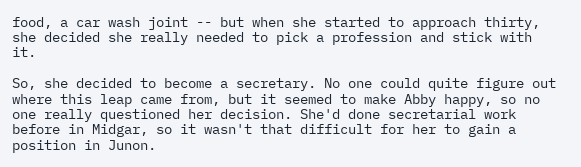food, a car wash joint -- but when she started to approach thirty, she decided she really needed to pick a profession and stick with it.

So, she decided to become a secretary. No one could quite figure out where this leap came from, but it seemed to make Abby happy, so no one really questioned her decision. She'd done secretarial work before in Midgar, so it wasn't that difficult for her to gain a position in Junon.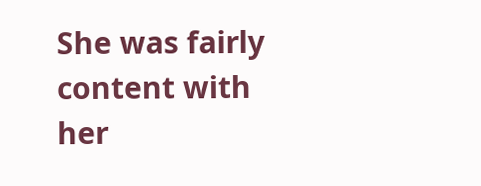She was fairly content with her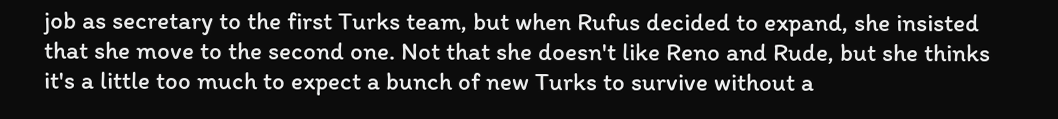job as secretary to the first Turks team, but when Rufus decided to expand, she insisted that she move to the second one. Not that she doesn't like Reno and Rude, but she thinks it's a little too much to expect a bunch of new Turks to survive without a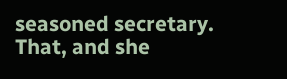seasoned secretary. That, and she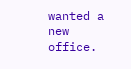wanted a new office.